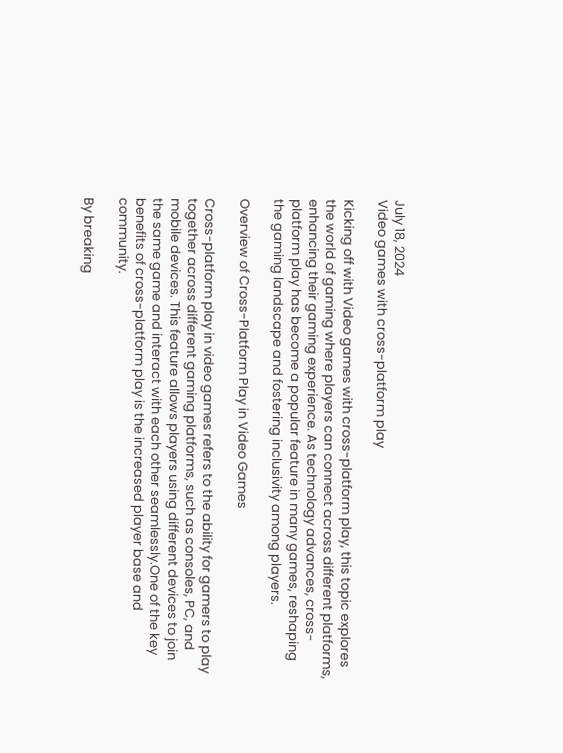July 18, 2024
Video games with cross-platform play

Kicking off with Video games with cross-platform play, this topic explores the world of gaming where players can connect across different platforms, enhancing their gaming experience. As technology advances, cross-platform play has become a popular feature in many games, reshaping the gaming landscape and fostering inclusivity among players.

Overview of Cross-Platform Play in Video Games

Cross-platform play in video games refers to the ability for gamers to play together across different gaming platforms, such as consoles, PC, and mobile devices. This feature allows players using different devices to join the same game and interact with each other seamlessly.One of the key benefits of cross-platform play is the increased player base and community.

By breaking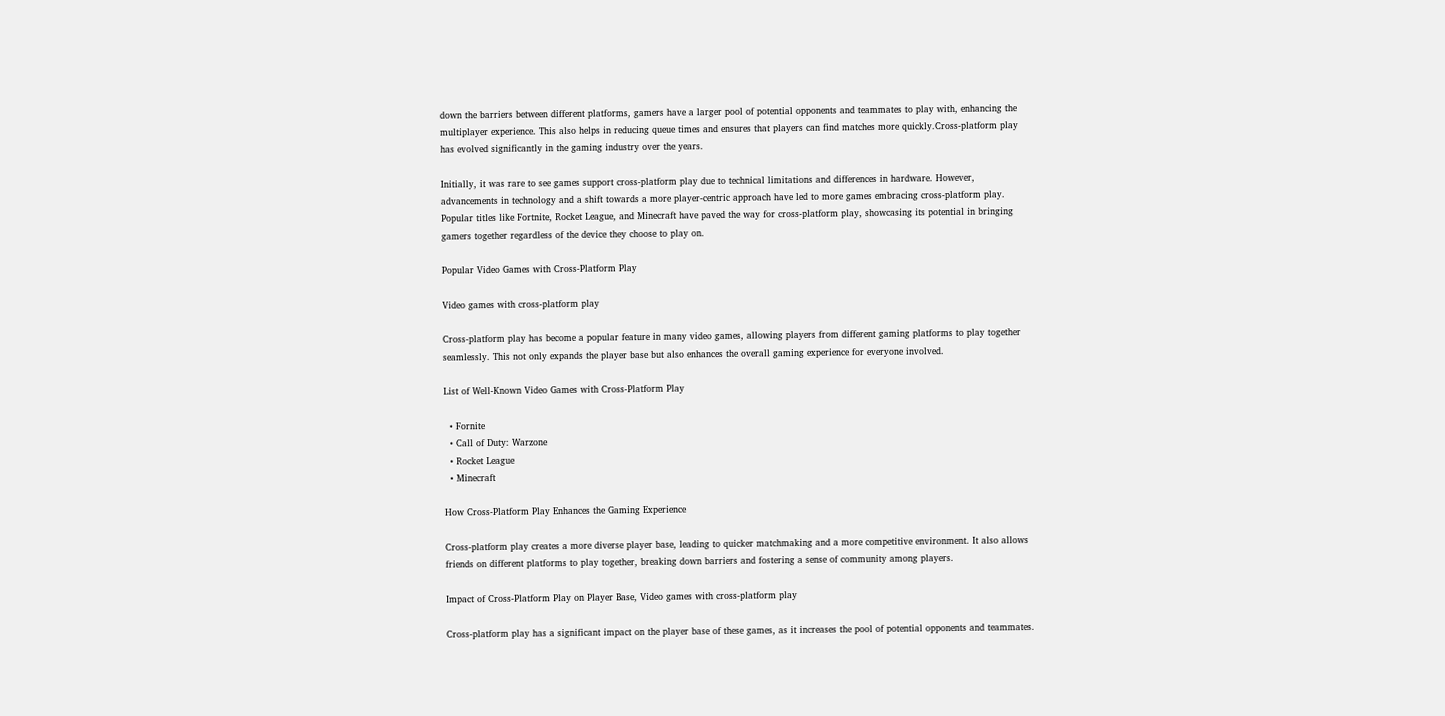down the barriers between different platforms, gamers have a larger pool of potential opponents and teammates to play with, enhancing the multiplayer experience. This also helps in reducing queue times and ensures that players can find matches more quickly.Cross-platform play has evolved significantly in the gaming industry over the years.

Initially, it was rare to see games support cross-platform play due to technical limitations and differences in hardware. However, advancements in technology and a shift towards a more player-centric approach have led to more games embracing cross-platform play. Popular titles like Fortnite, Rocket League, and Minecraft have paved the way for cross-platform play, showcasing its potential in bringing gamers together regardless of the device they choose to play on.

Popular Video Games with Cross-Platform Play

Video games with cross-platform play

Cross-platform play has become a popular feature in many video games, allowing players from different gaming platforms to play together seamlessly. This not only expands the player base but also enhances the overall gaming experience for everyone involved.

List of Well-Known Video Games with Cross-Platform Play

  • Fornite
  • Call of Duty: Warzone
  • Rocket League
  • Minecraft

How Cross-Platform Play Enhances the Gaming Experience

Cross-platform play creates a more diverse player base, leading to quicker matchmaking and a more competitive environment. It also allows friends on different platforms to play together, breaking down barriers and fostering a sense of community among players.

Impact of Cross-Platform Play on Player Base, Video games with cross-platform play

Cross-platform play has a significant impact on the player base of these games, as it increases the pool of potential opponents and teammates.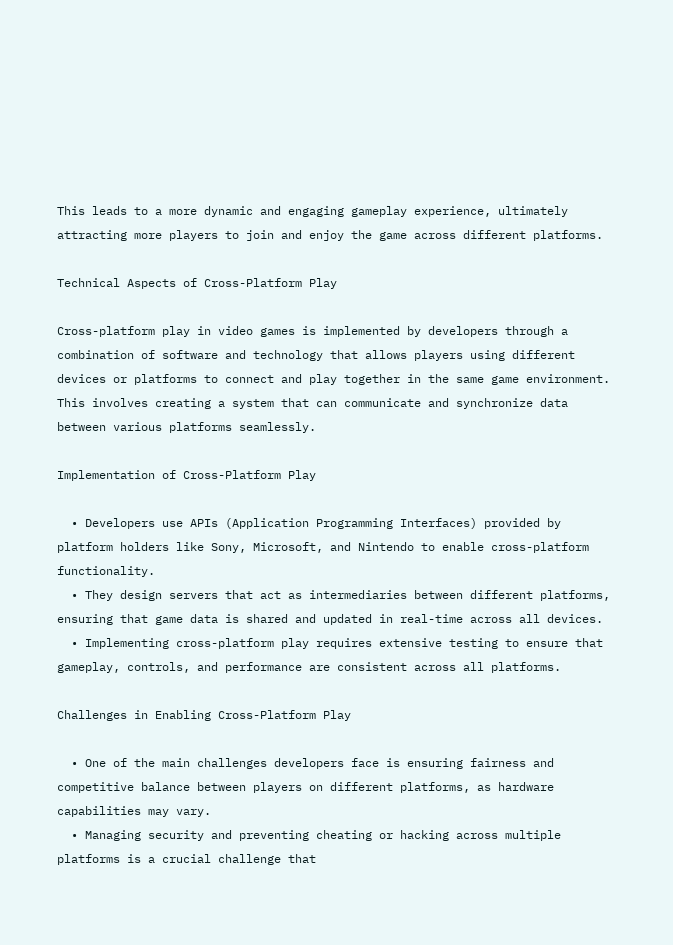This leads to a more dynamic and engaging gameplay experience, ultimately attracting more players to join and enjoy the game across different platforms.

Technical Aspects of Cross-Platform Play

Cross-platform play in video games is implemented by developers through a combination of software and technology that allows players using different devices or platforms to connect and play together in the same game environment. This involves creating a system that can communicate and synchronize data between various platforms seamlessly.

Implementation of Cross-Platform Play

  • Developers use APIs (Application Programming Interfaces) provided by platform holders like Sony, Microsoft, and Nintendo to enable cross-platform functionality.
  • They design servers that act as intermediaries between different platforms, ensuring that game data is shared and updated in real-time across all devices.
  • Implementing cross-platform play requires extensive testing to ensure that gameplay, controls, and performance are consistent across all platforms.

Challenges in Enabling Cross-Platform Play

  • One of the main challenges developers face is ensuring fairness and competitive balance between players on different platforms, as hardware capabilities may vary.
  • Managing security and preventing cheating or hacking across multiple platforms is a crucial challenge that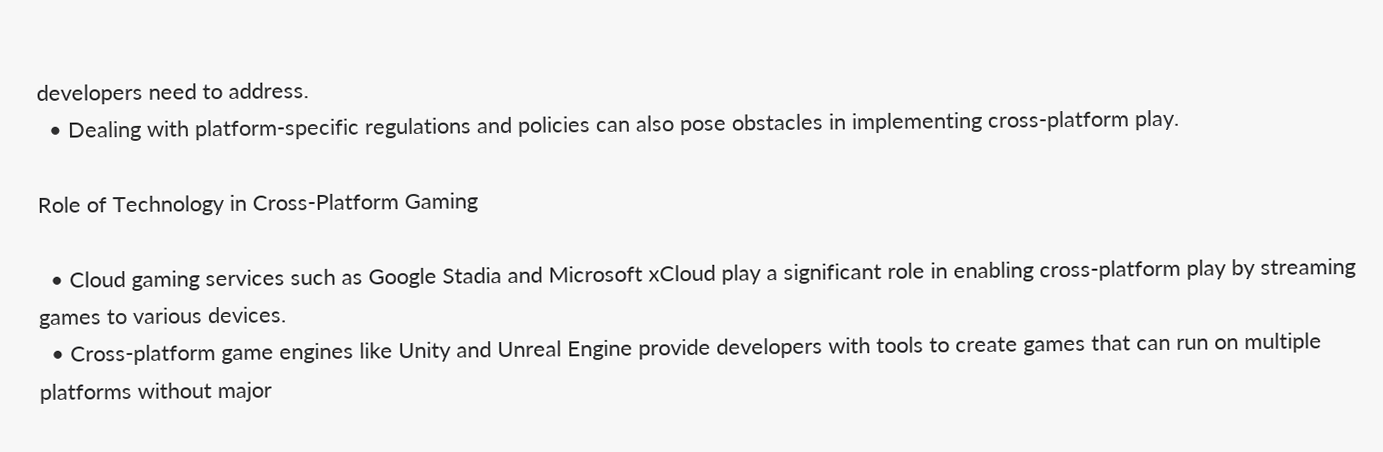developers need to address.
  • Dealing with platform-specific regulations and policies can also pose obstacles in implementing cross-platform play.

Role of Technology in Cross-Platform Gaming

  • Cloud gaming services such as Google Stadia and Microsoft xCloud play a significant role in enabling cross-platform play by streaming games to various devices.
  • Cross-platform game engines like Unity and Unreal Engine provide developers with tools to create games that can run on multiple platforms without major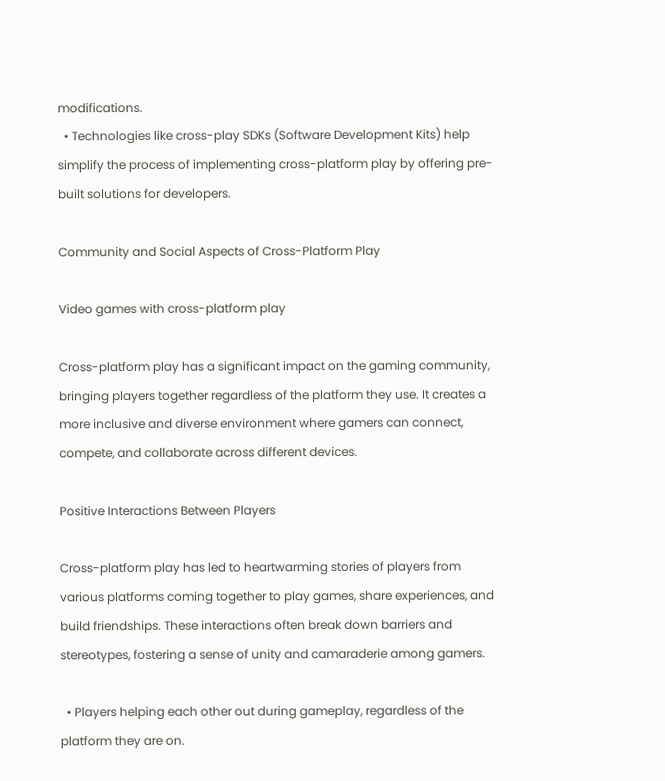modifications.
  • Technologies like cross-play SDKs (Software Development Kits) help simplify the process of implementing cross-platform play by offering pre-built solutions for developers.

Community and Social Aspects of Cross-Platform Play

Video games with cross-platform play

Cross-platform play has a significant impact on the gaming community, bringing players together regardless of the platform they use. It creates a more inclusive and diverse environment where gamers can connect, compete, and collaborate across different devices.

Positive Interactions Between Players

Cross-platform play has led to heartwarming stories of players from various platforms coming together to play games, share experiences, and build friendships. These interactions often break down barriers and stereotypes, fostering a sense of unity and camaraderie among gamers.

  • Players helping each other out during gameplay, regardless of the platform they are on.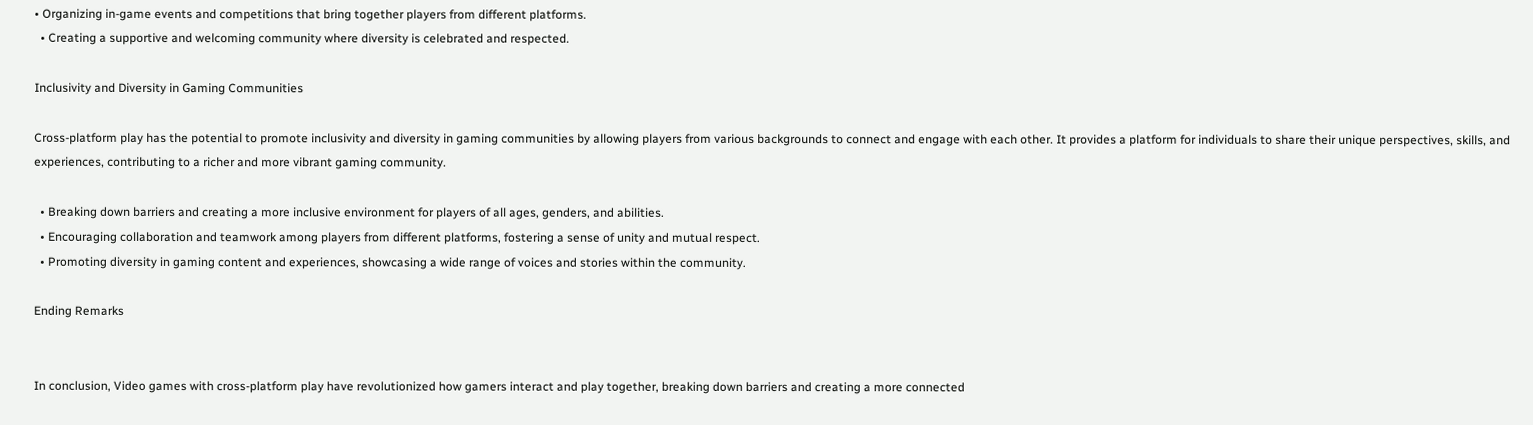• Organizing in-game events and competitions that bring together players from different platforms.
  • Creating a supportive and welcoming community where diversity is celebrated and respected.

Inclusivity and Diversity in Gaming Communities

Cross-platform play has the potential to promote inclusivity and diversity in gaming communities by allowing players from various backgrounds to connect and engage with each other. It provides a platform for individuals to share their unique perspectives, skills, and experiences, contributing to a richer and more vibrant gaming community.

  • Breaking down barriers and creating a more inclusive environment for players of all ages, genders, and abilities.
  • Encouraging collaboration and teamwork among players from different platforms, fostering a sense of unity and mutual respect.
  • Promoting diversity in gaming content and experiences, showcasing a wide range of voices and stories within the community.

Ending Remarks


In conclusion, Video games with cross-platform play have revolutionized how gamers interact and play together, breaking down barriers and creating a more connected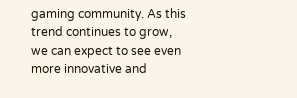gaming community. As this trend continues to grow, we can expect to see even more innovative and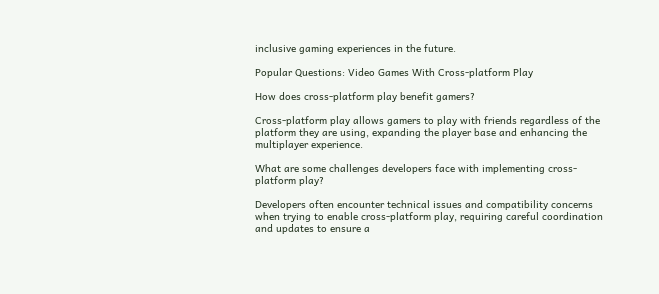inclusive gaming experiences in the future.

Popular Questions: Video Games With Cross-platform Play

How does cross-platform play benefit gamers?

Cross-platform play allows gamers to play with friends regardless of the platform they are using, expanding the player base and enhancing the multiplayer experience.

What are some challenges developers face with implementing cross-platform play?

Developers often encounter technical issues and compatibility concerns when trying to enable cross-platform play, requiring careful coordination and updates to ensure a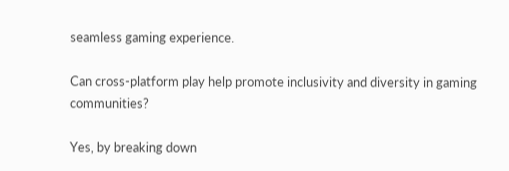seamless gaming experience.

Can cross-platform play help promote inclusivity and diversity in gaming communities?

Yes, by breaking down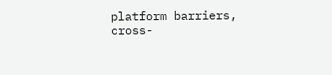platform barriers, cross-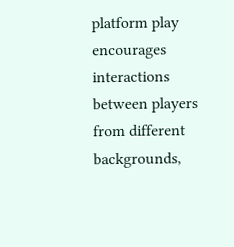platform play encourages interactions between players from different backgrounds,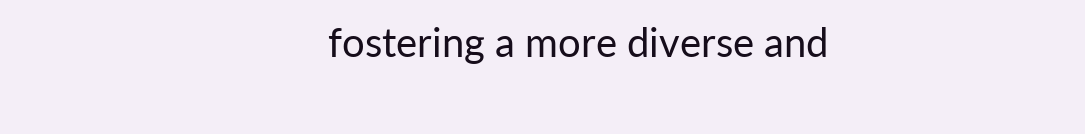fostering a more diverse and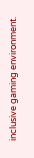inclusive gaming environment.